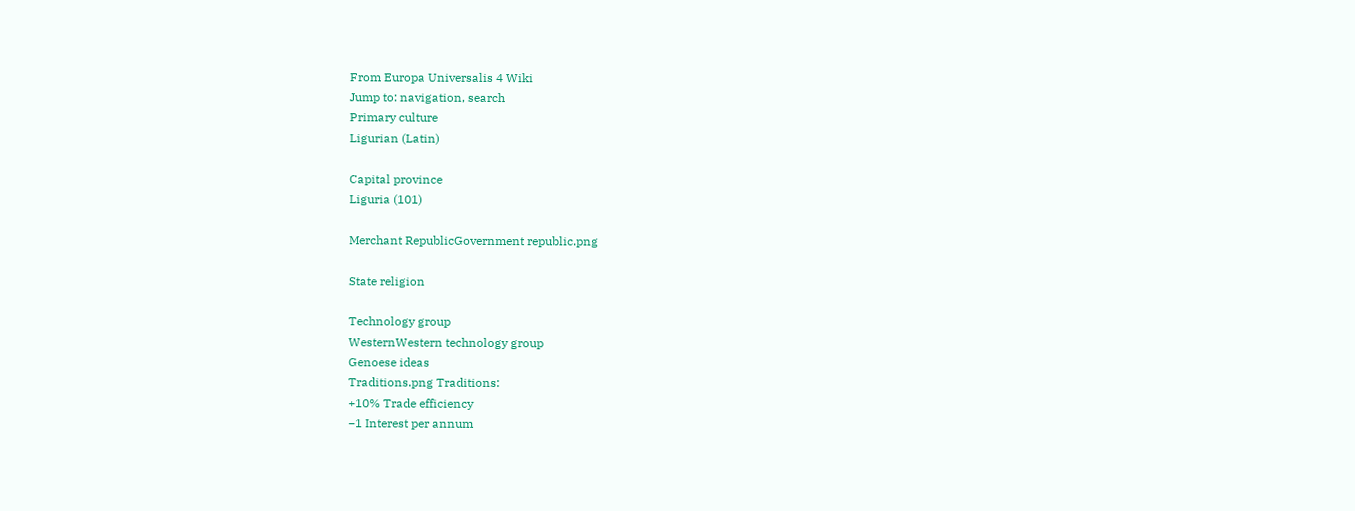From Europa Universalis 4 Wiki
Jump to: navigation, search
Primary culture
Ligurian (Latin)

Capital province
Liguria (101)

Merchant RepublicGovernment republic.png

State religion

Technology group
WesternWestern technology group
Genoese ideas
Traditions.png Traditions:
+10% Trade efficiency
−1 Interest per annum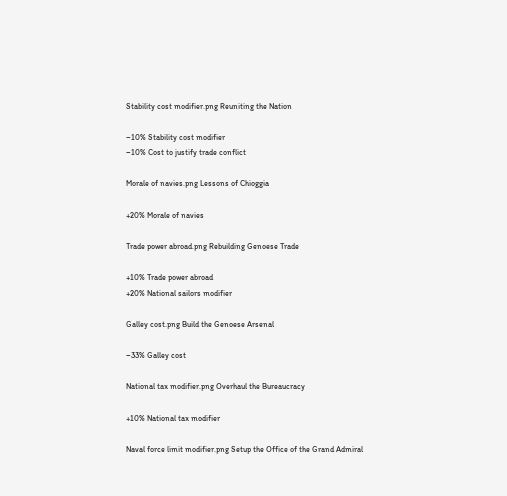Stability cost modifier.png Reuniting the Nation

−10% Stability cost modifier
−10% Cost to justify trade conflict

Morale of navies.png Lessons of Chioggia

+20% Morale of navies

Trade power abroad.png Rebuilding Genoese Trade

+10% Trade power abroad
+20% National sailors modifier

Galley cost.png Build the Genoese Arsenal

−33% Galley cost

National tax modifier.png Overhaul the Bureaucracy

+10% National tax modifier

Naval force limit modifier.png Setup the Office of the Grand Admiral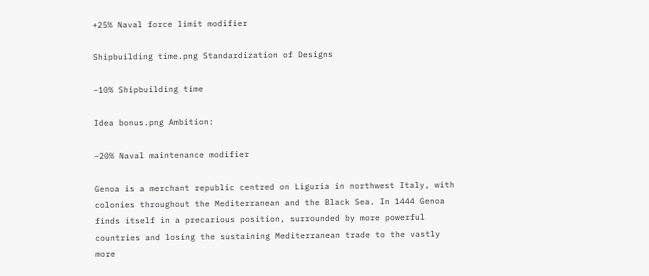+25% Naval force limit modifier

Shipbuilding time.png Standardization of Designs

−10% Shipbuilding time

Idea bonus.png Ambition:

−20% Naval maintenance modifier

Genoa is a merchant republic centred on Liguria in northwest Italy, with colonies throughout the Mediterranean and the Black Sea. In 1444 Genoa finds itself in a precarious position, surrounded by more powerful countries and losing the sustaining Mediterranean trade to the vastly more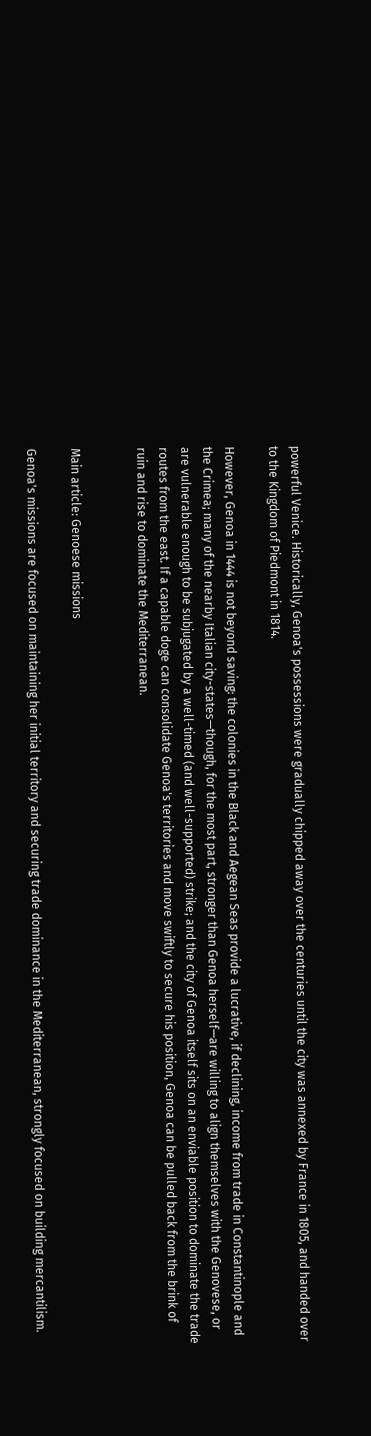powerful Venice. Historically, Genoa's possessions were gradually chipped away over the centuries until the city was annexed by France in 1805, and handed over to the Kingdom of Piedmont in 1814.

However, Genoa in 1444 is not beyond saving: the colonies in the Black and Aegean Seas provide a lucrative, if declining, income from trade in Constantinople and the Crimea; many of the nearby Italian city-states—though, for the most part, stronger than Genoa herself—are willing to align themselves with the Genovese, or are vulnerable enough to be subjugated by a well-timed (and well-supported) strike; and the city of Genoa itself sits on an enviable position to dominate the trade routes from the east. If a capable doge can consolidate Genoa's territories and move swiftly to secure his position, Genoa can be pulled back from the brink of ruin and rise to dominate the Mediterranean.


Main article: Genoese missions

Genoa's missions are focused on maintaining her initial territory and securing trade dominance in the Mediterranean, strongly focused on building mercantilism.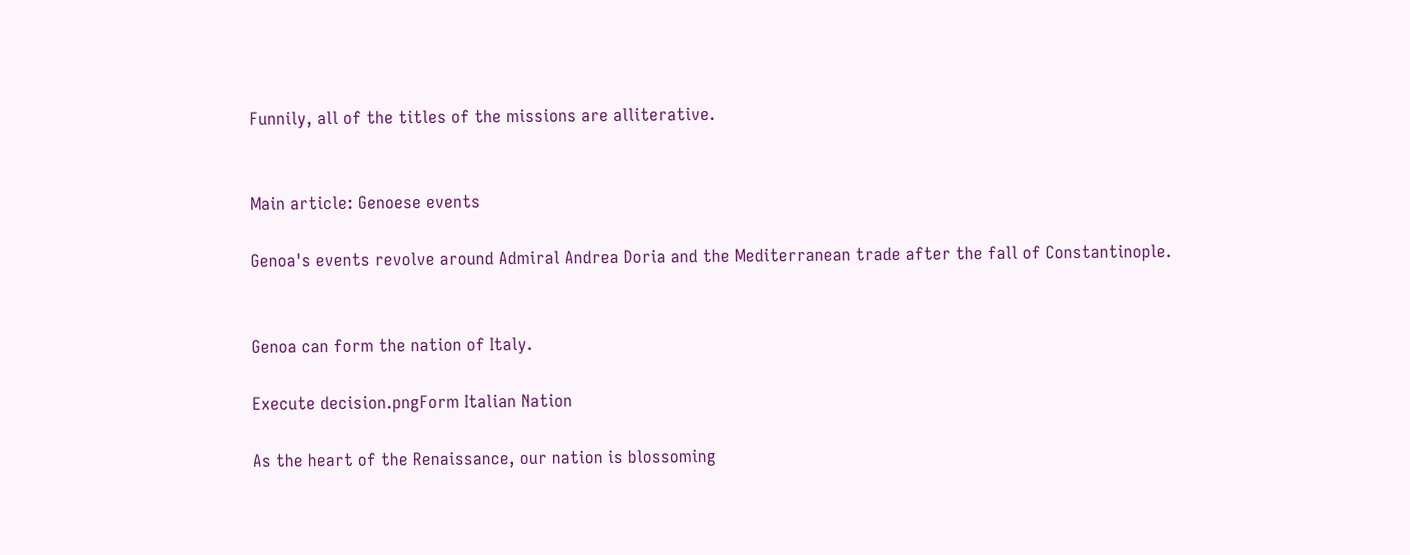Funnily, all of the titles of the missions are alliterative.


Main article: Genoese events

Genoa's events revolve around Admiral Andrea Doria and the Mediterranean trade after the fall of Constantinople.


Genoa can form the nation of Italy.

Execute decision.pngForm Italian Nation

As the heart of the Renaissance, our nation is blossoming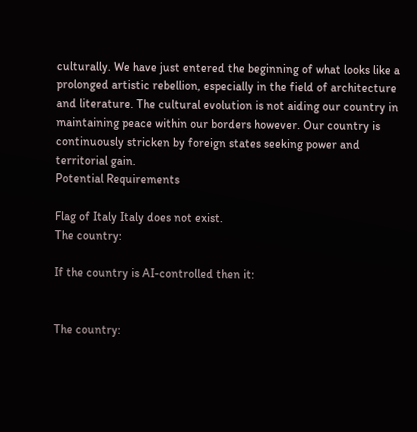culturally. We have just entered the beginning of what looks like a prolonged artistic rebellion, especially in the field of architecture and literature. The cultural evolution is not aiding our country in maintaining peace within our borders however. Our country is continuously stricken by foreign states seeking power and territorial gain.
Potential Requirements

Flag of Italy Italy does not exist.
The country:

If the country is AI-controlled then it:


The country: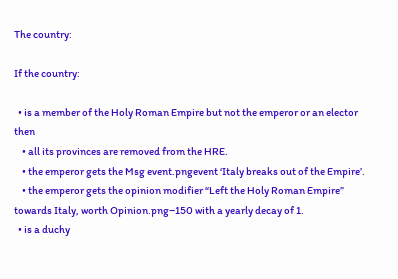The country:

If the country:

  • is a member of the Holy Roman Empire but not the emperor or an elector then
    • all its provinces are removed from the HRE.
    • the emperor gets the Msg event.pngevent ‘Italy breaks out of the Empire’.
    • the emperor gets the opinion modifier “Left the Holy Roman Empire” towards Italy, worth Opinion.png−150 with a yearly decay of 1.
  • is a duchy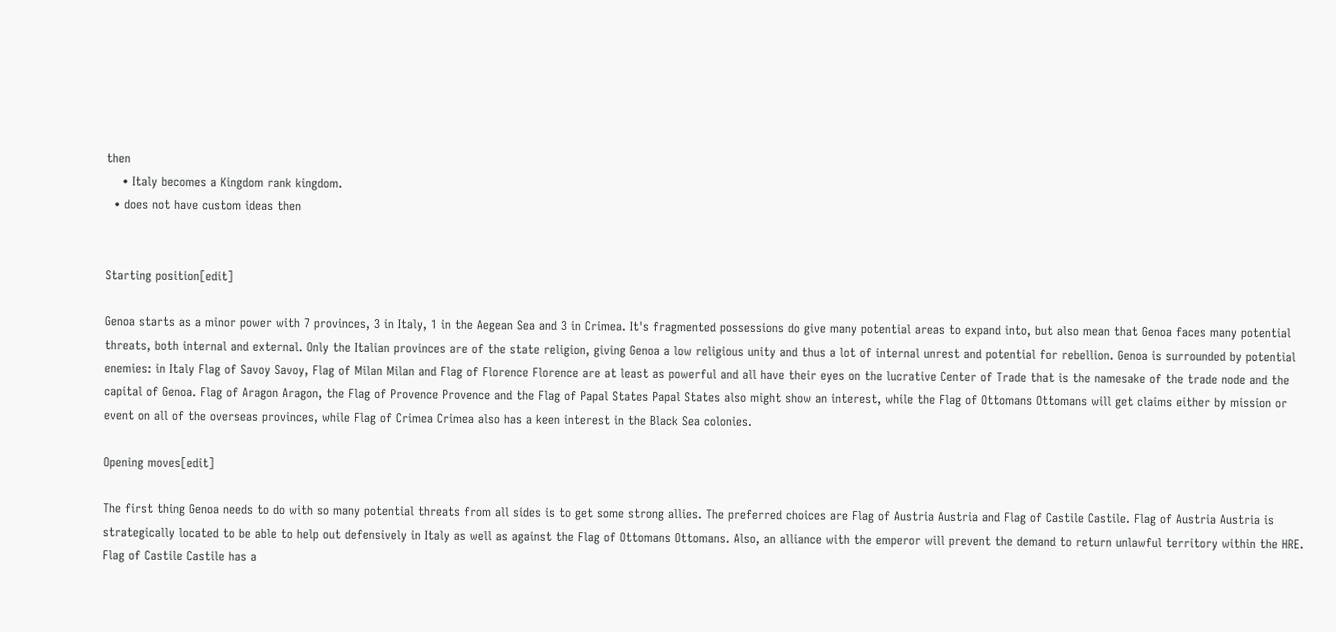then
    • Italy becomes a Kingdom rank kingdom.
  • does not have custom ideas then


Starting position[edit]

Genoa starts as a minor power with 7 provinces, 3 in Italy, 1 in the Aegean Sea and 3 in Crimea. It's fragmented possessions do give many potential areas to expand into, but also mean that Genoa faces many potential threats, both internal and external. Only the Italian provinces are of the state religion, giving Genoa a low religious unity and thus a lot of internal unrest and potential for rebellion. Genoa is surrounded by potential enemies: in Italy Flag of Savoy Savoy, Flag of Milan Milan and Flag of Florence Florence are at least as powerful and all have their eyes on the lucrative Center of Trade that is the namesake of the trade node and the capital of Genoa. Flag of Aragon Aragon, the Flag of Provence Provence and the Flag of Papal States Papal States also might show an interest, while the Flag of Ottomans Ottomans will get claims either by mission or event on all of the overseas provinces, while Flag of Crimea Crimea also has a keen interest in the Black Sea colonies.

Opening moves[edit]

The first thing Genoa needs to do with so many potential threats from all sides is to get some strong allies. The preferred choices are Flag of Austria Austria and Flag of Castile Castile. Flag of Austria Austria is strategically located to be able to help out defensively in Italy as well as against the Flag of Ottomans Ottomans. Also, an alliance with the emperor will prevent the demand to return unlawful territory within the HRE. Flag of Castile Castile has a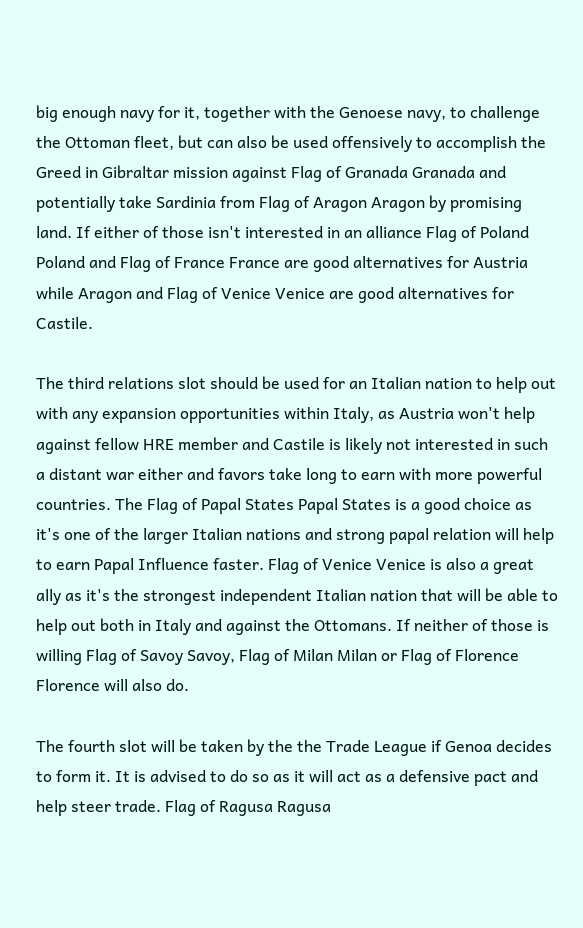big enough navy for it, together with the Genoese navy, to challenge the Ottoman fleet, but can also be used offensively to accomplish the Greed in Gibraltar mission against Flag of Granada Granada and potentially take Sardinia from Flag of Aragon Aragon by promising land. If either of those isn't interested in an alliance Flag of Poland Poland and Flag of France France are good alternatives for Austria while Aragon and Flag of Venice Venice are good alternatives for Castile.

The third relations slot should be used for an Italian nation to help out with any expansion opportunities within Italy, as Austria won't help against fellow HRE member and Castile is likely not interested in such a distant war either and favors take long to earn with more powerful countries. The Flag of Papal States Papal States is a good choice as it's one of the larger Italian nations and strong papal relation will help to earn Papal Influence faster. Flag of Venice Venice is also a great ally as it's the strongest independent Italian nation that will be able to help out both in Italy and against the Ottomans. If neither of those is willing Flag of Savoy Savoy, Flag of Milan Milan or Flag of Florence Florence will also do.

The fourth slot will be taken by the the Trade League if Genoa decides to form it. It is advised to do so as it will act as a defensive pact and help steer trade. Flag of Ragusa Ragusa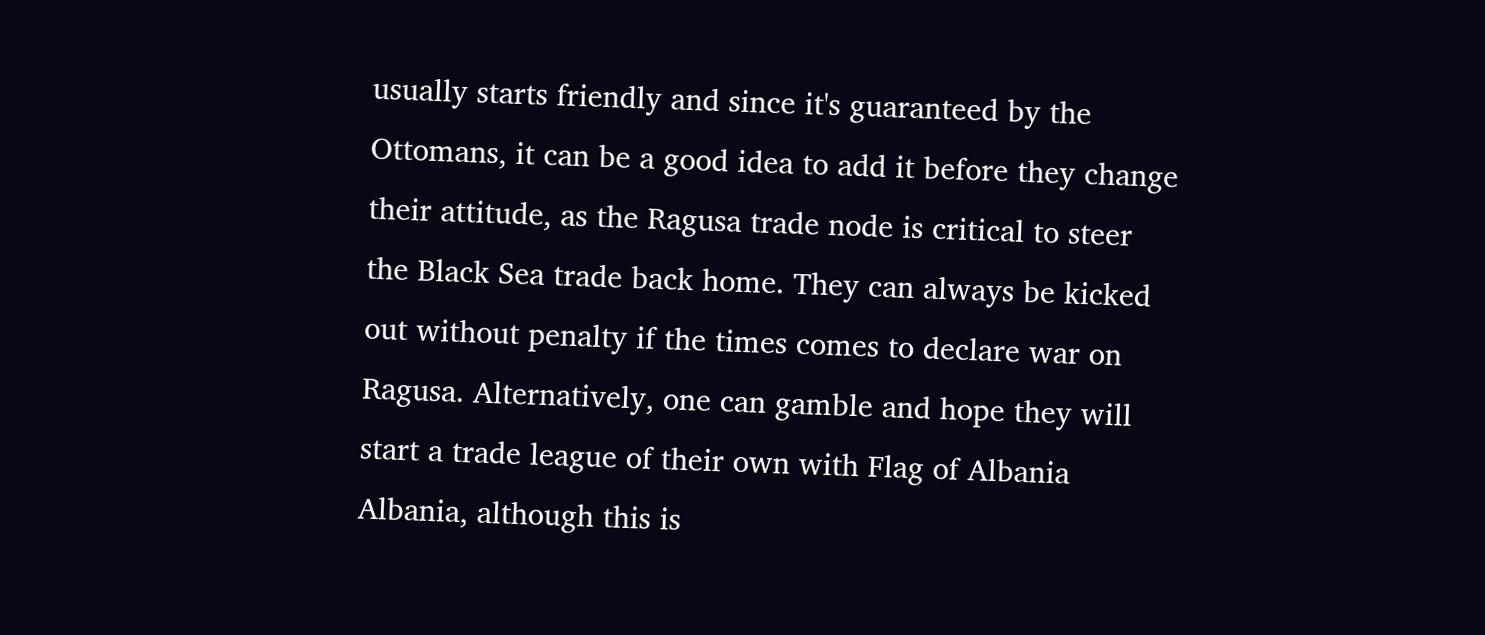usually starts friendly and since it's guaranteed by the Ottomans, it can be a good idea to add it before they change their attitude, as the Ragusa trade node is critical to steer the Black Sea trade back home. They can always be kicked out without penalty if the times comes to declare war on Ragusa. Alternatively, one can gamble and hope they will start a trade league of their own with Flag of Albania Albania, although this is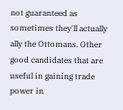not guaranteed as sometimes they'll actually ally the Ottomans. Other good candidates that are useful in gaining trade power in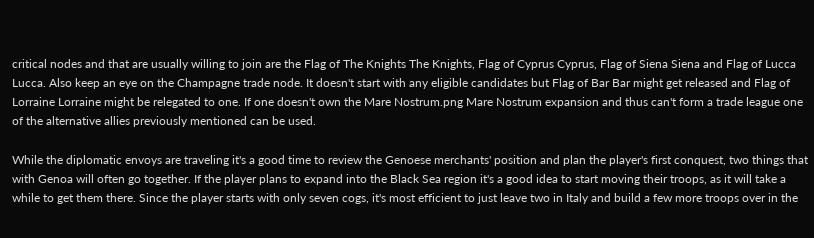critical nodes and that are usually willing to join are the Flag of The Knights The Knights, Flag of Cyprus Cyprus, Flag of Siena Siena and Flag of Lucca Lucca. Also keep an eye on the Champagne trade node. It doesn't start with any eligible candidates but Flag of Bar Bar might get released and Flag of Lorraine Lorraine might be relegated to one. If one doesn't own the Mare Nostrum.png Mare Nostrum expansion and thus can't form a trade league one of the alternative allies previously mentioned can be used.

While the diplomatic envoys are traveling it's a good time to review the Genoese merchants' position and plan the player's first conquest, two things that with Genoa will often go together. If the player plans to expand into the Black Sea region it's a good idea to start moving their troops, as it will take a while to get them there. Since the player starts with only seven cogs, it's most efficient to just leave two in Italy and build a few more troops over in the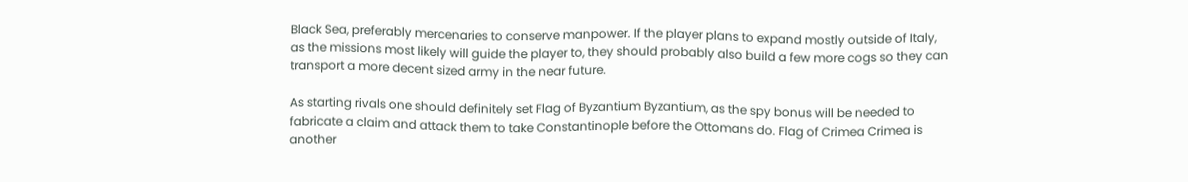Black Sea, preferably mercenaries to conserve manpower. If the player plans to expand mostly outside of Italy, as the missions most likely will guide the player to, they should probably also build a few more cogs so they can transport a more decent sized army in the near future.

As starting rivals one should definitely set Flag of Byzantium Byzantium, as the spy bonus will be needed to fabricate a claim and attack them to take Constantinople before the Ottomans do. Flag of Crimea Crimea is another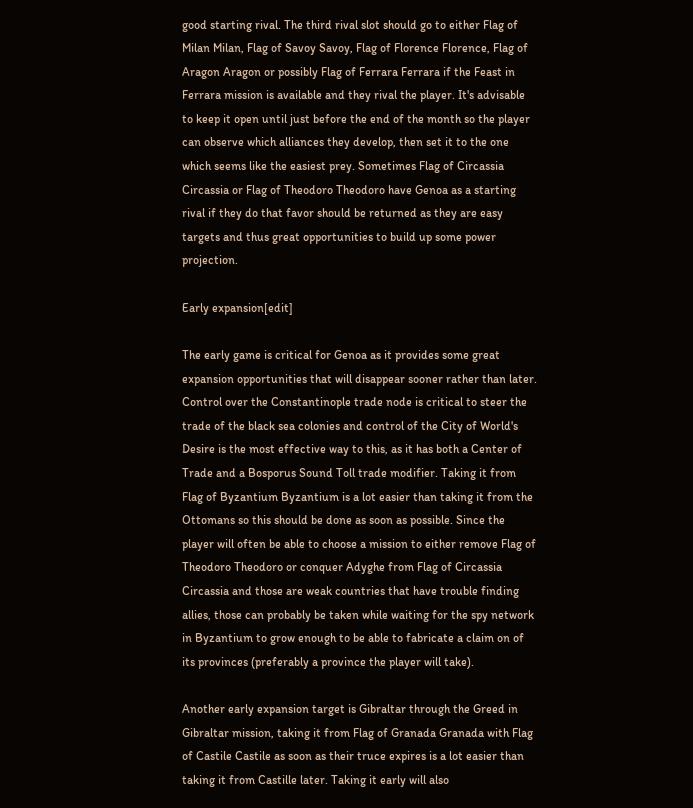good starting rival. The third rival slot should go to either Flag of Milan Milan, Flag of Savoy Savoy, Flag of Florence Florence, Flag of Aragon Aragon or possibly Flag of Ferrara Ferrara if the Feast in Ferrara mission is available and they rival the player. It's advisable to keep it open until just before the end of the month so the player can observe which alliances they develop, then set it to the one which seems like the easiest prey. Sometimes Flag of Circassia Circassia or Flag of Theodoro Theodoro have Genoa as a starting rival if they do that favor should be returned as they are easy targets and thus great opportunities to build up some power projection.

Early expansion[edit]

The early game is critical for Genoa as it provides some great expansion opportunities that will disappear sooner rather than later. Control over the Constantinople trade node is critical to steer the trade of the black sea colonies and control of the City of World's Desire is the most effective way to this, as it has both a Center of Trade and a Bosporus Sound Toll trade modifier. Taking it from Flag of Byzantium Byzantium is a lot easier than taking it from the Ottomans so this should be done as soon as possible. Since the player will often be able to choose a mission to either remove Flag of Theodoro Theodoro or conquer Adyghe from Flag of Circassia Circassia and those are weak countries that have trouble finding allies, those can probably be taken while waiting for the spy network in Byzantium to grow enough to be able to fabricate a claim on of its provinces (preferably a province the player will take).

Another early expansion target is Gibraltar through the Greed in Gibraltar mission, taking it from Flag of Granada Granada with Flag of Castile Castile as soon as their truce expires is a lot easier than taking it from Castille later. Taking it early will also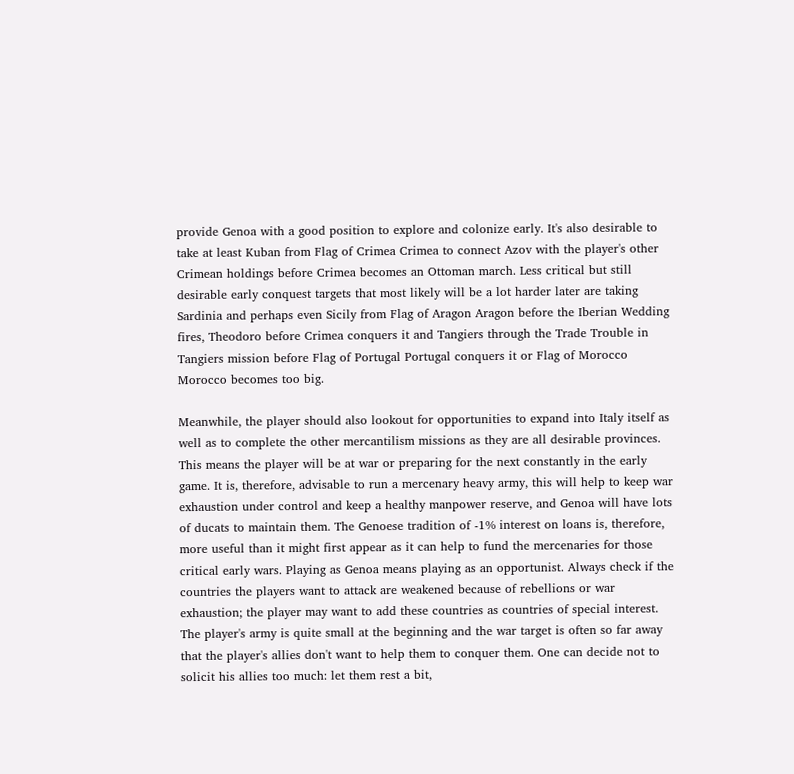provide Genoa with a good position to explore and colonize early. It's also desirable to take at least Kuban from Flag of Crimea Crimea to connect Azov with the player's other Crimean holdings before Crimea becomes an Ottoman march. Less critical but still desirable early conquest targets that most likely will be a lot harder later are taking Sardinia and perhaps even Sicily from Flag of Aragon Aragon before the Iberian Wedding fires, Theodoro before Crimea conquers it and Tangiers through the Trade Trouble in Tangiers mission before Flag of Portugal Portugal conquers it or Flag of Morocco Morocco becomes too big.

Meanwhile, the player should also lookout for opportunities to expand into Italy itself as well as to complete the other mercantilism missions as they are all desirable provinces. This means the player will be at war or preparing for the next constantly in the early game. It is, therefore, advisable to run a mercenary heavy army, this will help to keep war exhaustion under control and keep a healthy manpower reserve, and Genoa will have lots of ducats to maintain them. The Genoese tradition of -1% interest on loans is, therefore, more useful than it might first appear as it can help to fund the mercenaries for those critical early wars. Playing as Genoa means playing as an opportunist. Always check if the countries the players want to attack are weakened because of rebellions or war exhaustion; the player may want to add these countries as countries of special interest. The player's army is quite small at the beginning and the war target is often so far away that the player's allies don't want to help them to conquer them. One can decide not to solicit his allies too much: let them rest a bit,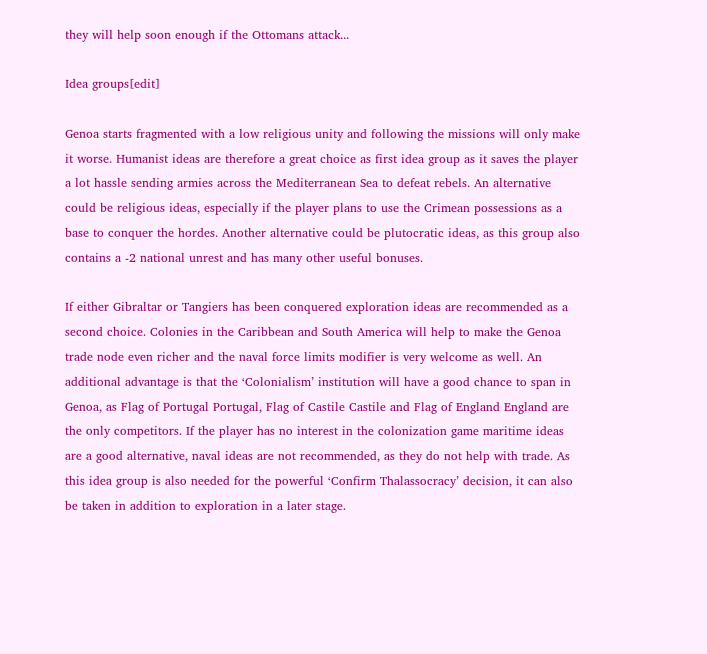they will help soon enough if the Ottomans attack...

Idea groups[edit]

Genoa starts fragmented with a low religious unity and following the missions will only make it worse. Humanist ideas are therefore a great choice as first idea group as it saves the player a lot hassle sending armies across the Mediterranean Sea to defeat rebels. An alternative could be religious ideas, especially if the player plans to use the Crimean possessions as a base to conquer the hordes. Another alternative could be plutocratic ideas, as this group also contains a -2 national unrest and has many other useful bonuses.

If either Gibraltar or Tangiers has been conquered exploration ideas are recommended as a second choice. Colonies in the Caribbean and South America will help to make the Genoa trade node even richer and the naval force limits modifier is very welcome as well. An additional advantage is that the ‘Colonialism’ institution will have a good chance to span in Genoa, as Flag of Portugal Portugal, Flag of Castile Castile and Flag of England England are the only competitors. If the player has no interest in the colonization game maritime ideas are a good alternative, naval ideas are not recommended, as they do not help with trade. As this idea group is also needed for the powerful ‘Confirm Thalassocracy’ decision, it can also be taken in addition to exploration in a later stage.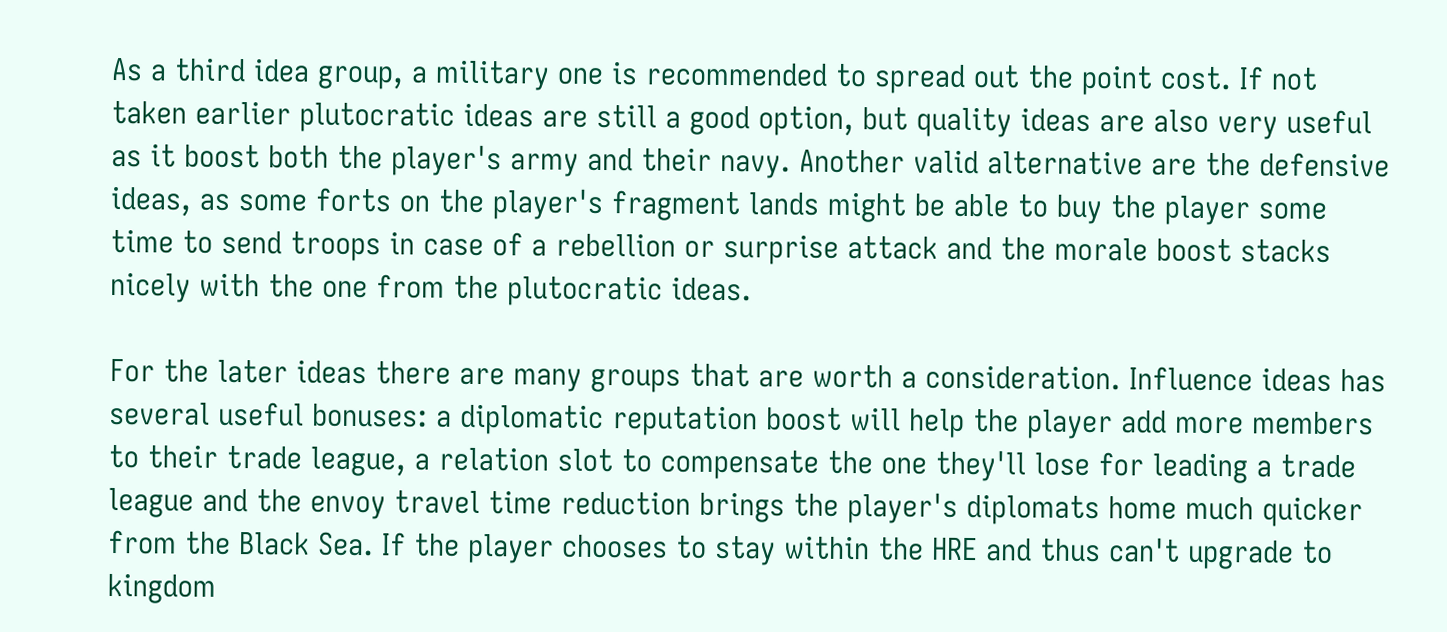As a third idea group, a military one is recommended to spread out the point cost. If not taken earlier plutocratic ideas are still a good option, but quality ideas are also very useful as it boost both the player's army and their navy. Another valid alternative are the defensive ideas, as some forts on the player's fragment lands might be able to buy the player some time to send troops in case of a rebellion or surprise attack and the morale boost stacks nicely with the one from the plutocratic ideas.

For the later ideas there are many groups that are worth a consideration. Influence ideas has several useful bonuses: a diplomatic reputation boost will help the player add more members to their trade league, a relation slot to compensate the one they'll lose for leading a trade league and the envoy travel time reduction brings the player's diplomats home much quicker from the Black Sea. If the player chooses to stay within the HRE and thus can't upgrade to kingdom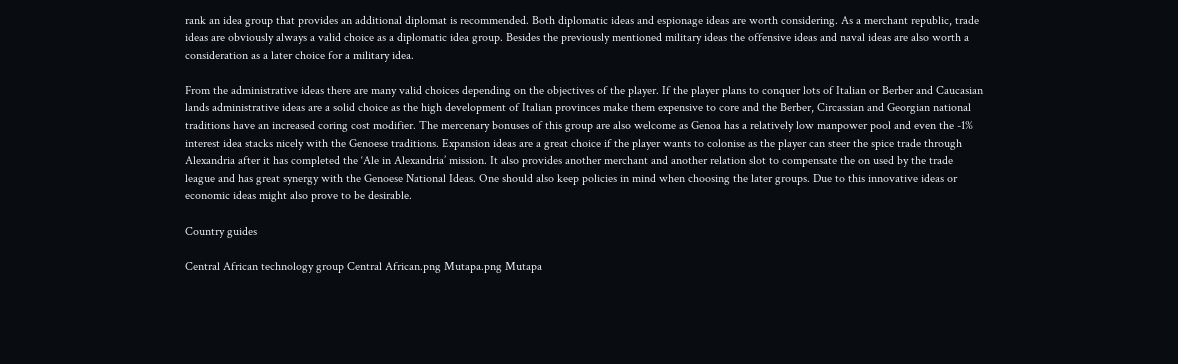rank an idea group that provides an additional diplomat is recommended. Both diplomatic ideas and espionage ideas are worth considering. As a merchant republic, trade ideas are obviously always a valid choice as a diplomatic idea group. Besides the previously mentioned military ideas the offensive ideas and naval ideas are also worth a consideration as a later choice for a military idea.

From the administrative ideas there are many valid choices depending on the objectives of the player. If the player plans to conquer lots of Italian or Berber and Caucasian lands administrative ideas are a solid choice as the high development of Italian provinces make them expensive to core and the Berber, Circassian and Georgian national traditions have an increased coring cost modifier. The mercenary bonuses of this group are also welcome as Genoa has a relatively low manpower pool and even the -1% interest idea stacks nicely with the Genoese traditions. Expansion ideas are a great choice if the player wants to colonise as the player can steer the spice trade through Alexandria after it has completed the ‘Ale in Alexandria’ mission. It also provides another merchant and another relation slot to compensate the on used by the trade league and has great synergy with the Genoese National Ideas. One should also keep policies in mind when choosing the later groups. Due to this innovative ideas or economic ideas might also prove to be desirable.

Country guides

Central African technology group Central African.png Mutapa.png Mutapa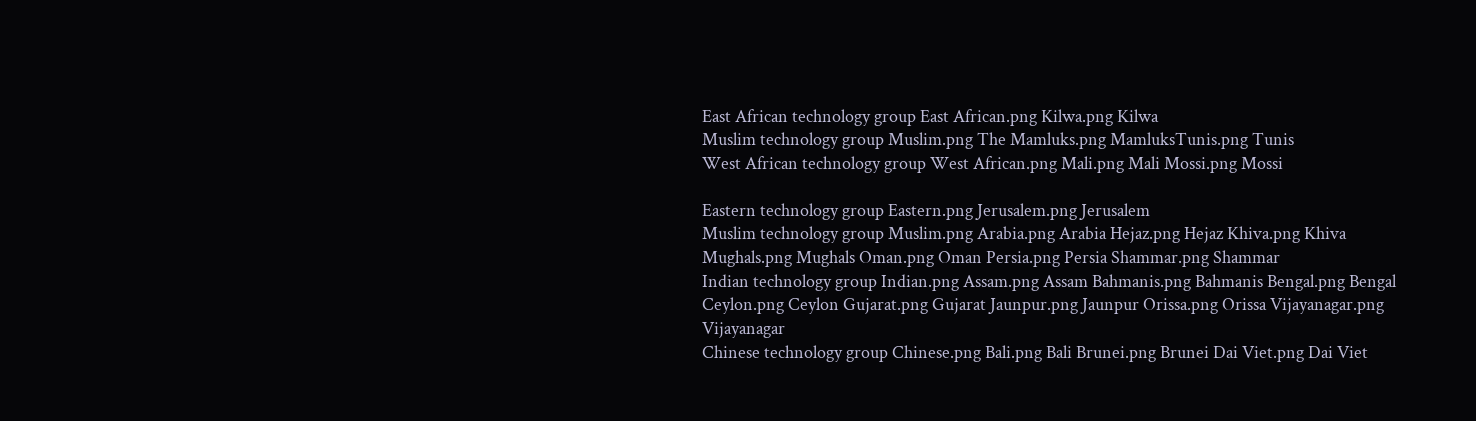East African technology group East African.png Kilwa.png Kilwa
Muslim technology group Muslim.png The Mamluks.png MamluksTunis.png Tunis
West African technology group West African.png Mali.png Mali Mossi.png Mossi

Eastern technology group Eastern.png Jerusalem.png Jerusalem
Muslim technology group Muslim.png Arabia.png Arabia Hejaz.png Hejaz Khiva.png Khiva Mughals.png Mughals Oman.png Oman Persia.png Persia Shammar.png Shammar
Indian technology group Indian.png Assam.png Assam Bahmanis.png Bahmanis Bengal.png Bengal Ceylon.png Ceylon Gujarat.png Gujarat Jaunpur.png Jaunpur Orissa.png Orissa Vijayanagar.png Vijayanagar
Chinese technology group Chinese.png Bali.png Bali Brunei.png Brunei Dai Viet.png Dai Viet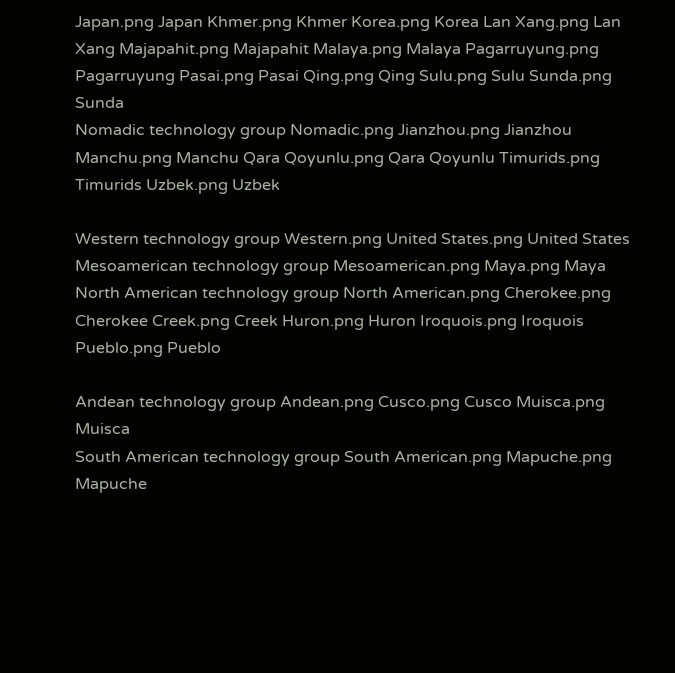Japan.png Japan Khmer.png Khmer Korea.png Korea Lan Xang.png Lan Xang Majapahit.png Majapahit Malaya.png Malaya Pagarruyung.png Pagarruyung Pasai.png Pasai Qing.png Qing Sulu.png Sulu Sunda.png Sunda
Nomadic technology group Nomadic.png Jianzhou.png Jianzhou Manchu.png Manchu Qara Qoyunlu.png Qara Qoyunlu Timurids.png Timurids Uzbek.png Uzbek

Western technology group Western.png United States.png United States
Mesoamerican technology group Mesoamerican.png Maya.png Maya
North American technology group North American.png Cherokee.png Cherokee Creek.png Creek Huron.png Huron Iroquois.png Iroquois Pueblo.png Pueblo

Andean technology group Andean.png Cusco.png Cusco Muisca.png Muisca
South American technology group South American.png Mapuche.png Mapuche